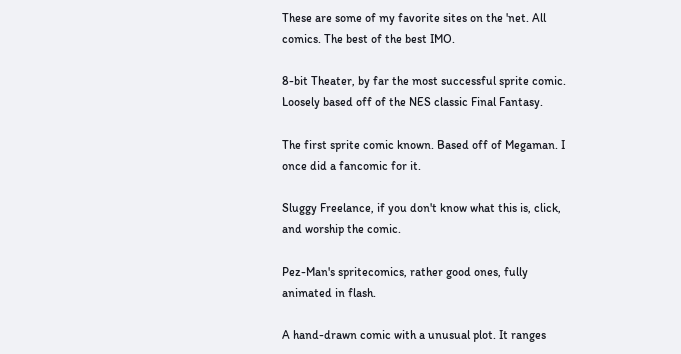These are some of my favorite sites on the 'net. All comics. The best of the best IMO.

8-bit Theater, by far the most successful sprite comic. Loosely based off of the NES classic Final Fantasy.

The first sprite comic known. Based off of Megaman. I once did a fancomic for it.

Sluggy Freelance, if you don't know what this is, click, and worship the comic.

Pez-Man's spritecomics, rather good ones, fully animated in flash.

A hand-drawn comic with a unusual plot. It ranges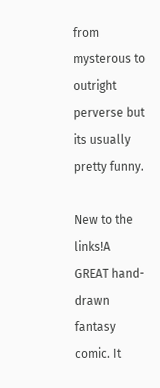from mysterous to outright perverse but its usually pretty funny.

New to the links!A GREAT hand-drawn fantasy comic. It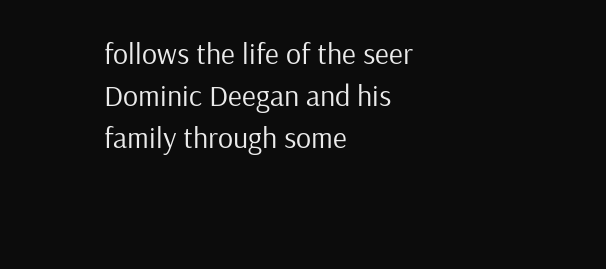follows the life of the seer Dominic Deegan and his family through some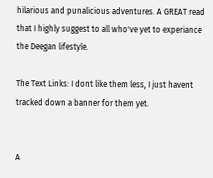hilarious and punalicious adventures. A GREAT read that I highly suggest to all who've yet to experiance the Deegan lifestyle.

The Text Links: I dont like them less, I just havent tracked down a banner for them yet.


A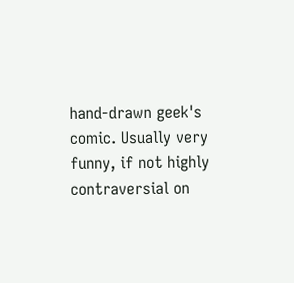hand-drawn geek's comic. Usually very funny, if not highly contraversial on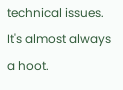technical issues. It's almost always a hoot.